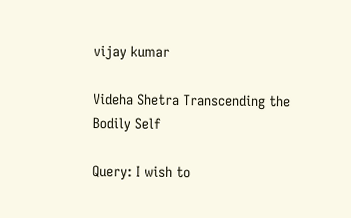vijay kumar

Videha Shetra Transcending the Bodily Self

Query: I wish to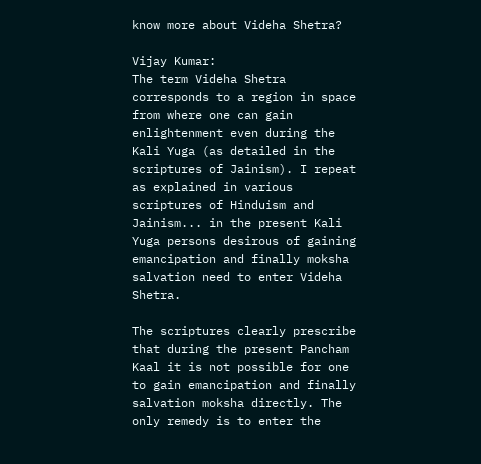know more about Videha Shetra?

Vijay Kumar:
The term Videha Shetra corresponds to a region in space from where one can gain enlightenment even during the Kali Yuga (as detailed in the scriptures of Jainism). I repeat as explained in various scriptures of Hinduism and Jainism... in the present Kali Yuga persons desirous of gaining emancipation and finally moksha salvation need to enter Videha Shetra.

The scriptures clearly prescribe that during the present Pancham Kaal it is not possible for one to gain emancipation and finally salvation moksha directly. The only remedy is to enter the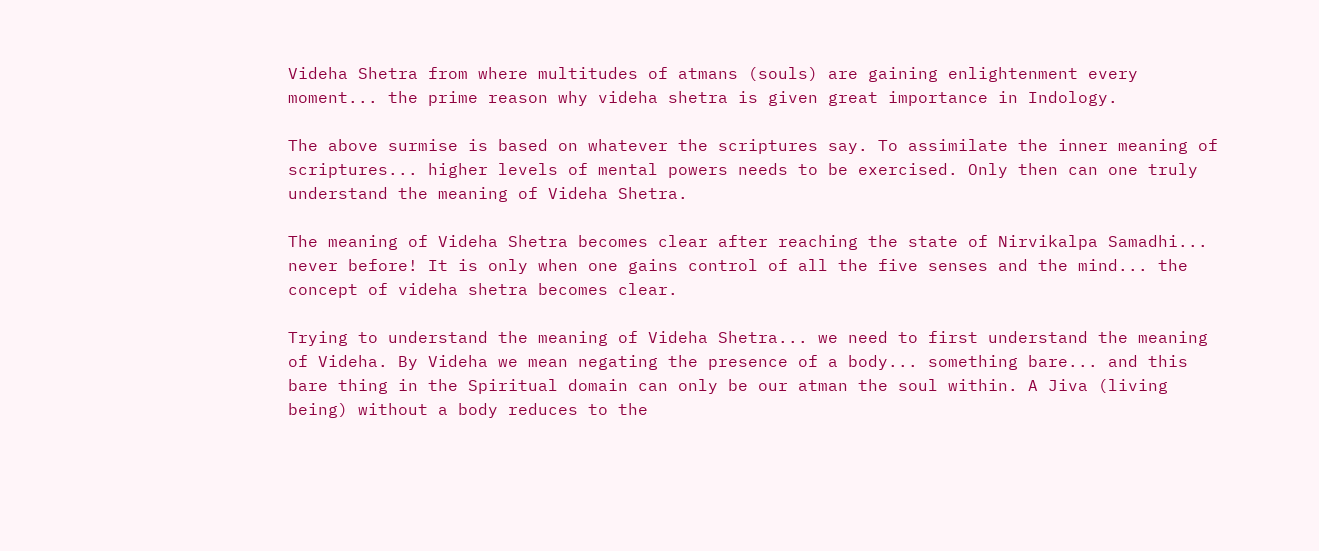Videha Shetra from where multitudes of atmans (souls) are gaining enlightenment every moment... the prime reason why videha shetra is given great importance in Indology.

The above surmise is based on whatever the scriptures say. To assimilate the inner meaning of scriptures... higher levels of mental powers needs to be exercised. Only then can one truly understand the meaning of Videha Shetra.

The meaning of Videha Shetra becomes clear after reaching the state of Nirvikalpa Samadhi... never before! It is only when one gains control of all the five senses and the mind... the concept of videha shetra becomes clear.

Trying to understand the meaning of Videha Shetra... we need to first understand the meaning of Videha. By Videha we mean negating the presence of a body... something bare... and this bare thing in the Spiritual domain can only be our atman the soul within. A Jiva (living being) without a body reduces to the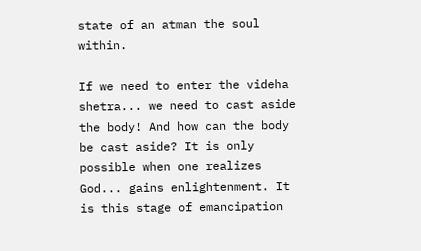state of an atman the soul within.

If we need to enter the videha shetra... we need to cast aside the body! And how can the body be cast aside? It is only possible when one realizes God... gains enlightenment. It is this stage of emancipation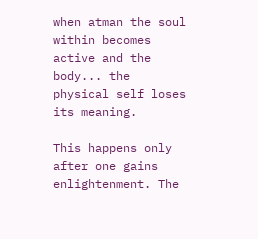when atman the soul within becomes active and the body... the physical self loses its meaning.

This happens only after one gains enlightenment. The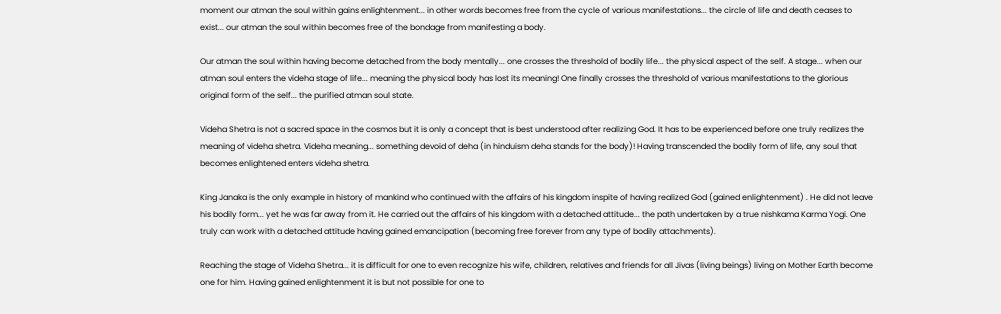moment our atman the soul within gains enlightenment... in other words becomes free from the cycle of various manifestations... the circle of life and death ceases to exist... our atman the soul within becomes free of the bondage from manifesting a body.

Our atman the soul within having become detached from the body mentally... one crosses the threshold of bodily life... the physical aspect of the self. A stage... when our atman soul enters the videha stage of life... meaning the physical body has lost its meaning! One finally crosses the threshold of various manifestations to the glorious original form of the self... the purified atman soul state.

Videha Shetra is not a sacred space in the cosmos but it is only a concept that is best understood after realizing God. It has to be experienced before one truly realizes the meaning of videha shetra. Videha meaning... something devoid of deha (in hinduism deha stands for the body)! Having transcended the bodily form of life, any soul that becomes enlightened enters videha shetra.

King Janaka is the only example in history of mankind who continued with the affairs of his kingdom inspite of having realized God (gained enlightenment) . He did not leave his bodily form... yet he was far away from it. He carried out the affairs of his kingdom with a detached attitude... the path undertaken by a true nishkama Karma Yogi. One truly can work with a detached attitude having gained emancipation (becoming free forever from any type of bodily attachments).

Reaching the stage of Videha Shetra... it is difficult for one to even recognize his wife, children, relatives and friends for all Jivas (living beings) living on Mother Earth become one for him. Having gained enlightenment it is but not possible for one to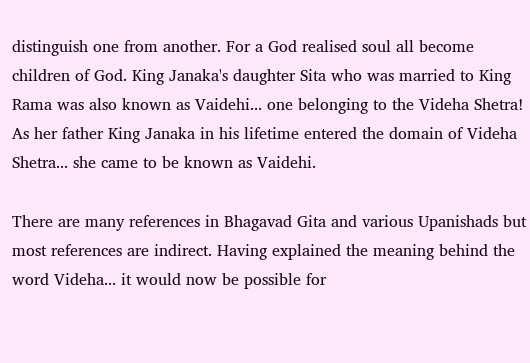distinguish one from another. For a God realised soul all become children of God. King Janaka's daughter Sita who was married to King Rama was also known as Vaidehi... one belonging to the Videha Shetra! As her father King Janaka in his lifetime entered the domain of Videha Shetra... she came to be known as Vaidehi.

There are many references in Bhagavad Gita and various Upanishads but most references are indirect. Having explained the meaning behind the word Videha... it would now be possible for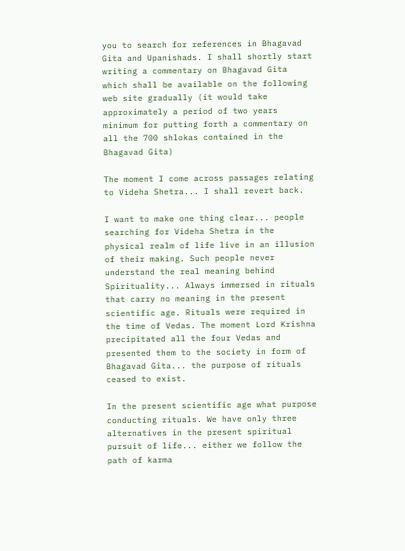you to search for references in Bhagavad Gita and Upanishads. I shall shortly start writing a commentary on Bhagavad Gita which shall be available on the following web site gradually (it would take approximately a period of two years minimum for putting forth a commentary on all the 700 shlokas contained in the Bhagavad Gita)

The moment I come across passages relating to Videha Shetra... I shall revert back.

I want to make one thing clear... people searching for Videha Shetra in the physical realm of life live in an illusion of their making. Such people never understand the real meaning behind Spirituality... Always immersed in rituals that carry no meaning in the present scientific age. Rituals were required in the time of Vedas. The moment Lord Krishna precipitated all the four Vedas and presented them to the society in form of Bhagavad Gita... the purpose of rituals ceased to exist.

In the present scientific age what purpose conducting rituals. We have only three alternatives in the present spiritual pursuit of life... either we follow the path of karma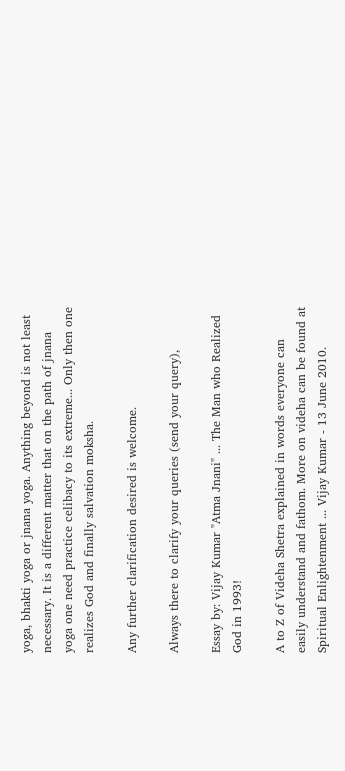yoga, bhakti yoga or jnana yoga. Anything beyond is not least necessary. It is a different matter that on the path of jnana yoga one need practice celibacy to its extreme... Only then one realizes God and finally salvation moksha.

Any further clarification desired is welcome.

Always there to clarify your queries (send your query),

Essay by: Vijay Kumar "Atma Jnani" ... The Man who Realized God in 1993!

A to Z of Videha Shetra explained in words everyone can easily understand and fathom. More on videha can be found at Spiritual Enlightenment ... Vijay Kumar - 13 June 2010.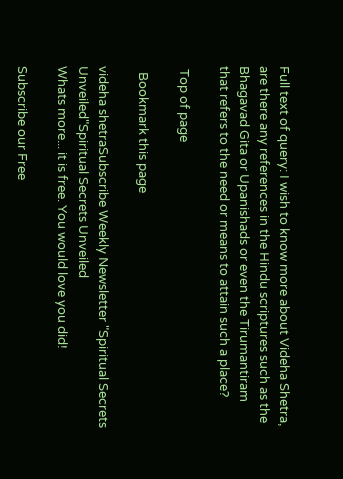Full text of query: I wish to know more about Videha Shetra, are there any references in the Hindu scriptures such as the Bhagavad Gita or Upanishads or even the Tirumantiram that refers to the need or means to attain such a place?

 Top of page

  Bookmark this page

videha shetraSubscribe Weekly Newsletter "Spiritual Secrets Unveiled"Spiritual Secrets Unveiled
Whats more... it is free. You would love you did!

Subscribe our Free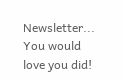Newsletter... You would love you did!